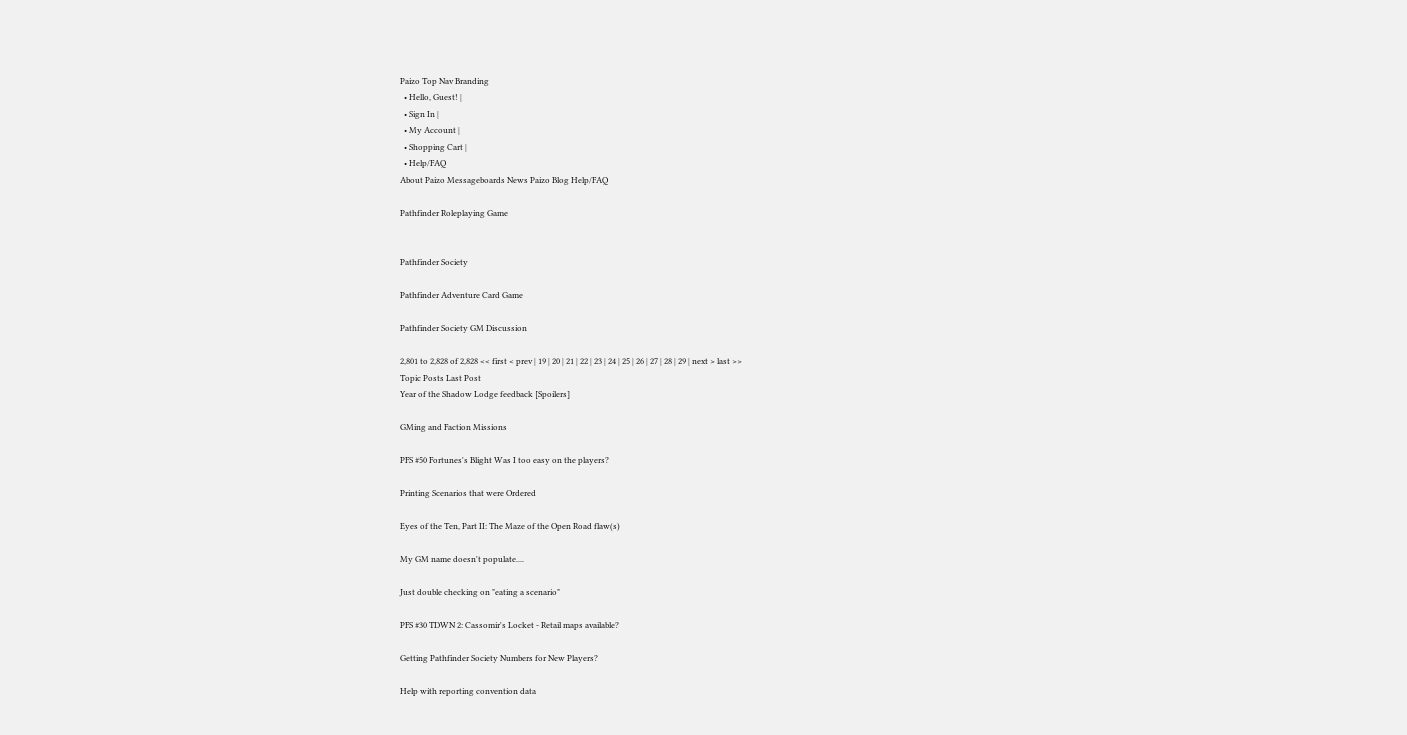Paizo Top Nav Branding
  • Hello, Guest! |
  • Sign In |
  • My Account |
  • Shopping Cart |
  • Help/FAQ
About Paizo Messageboards News Paizo Blog Help/FAQ

Pathfinder Roleplaying Game


Pathfinder Society

Pathfinder Adventure Card Game

Pathfinder Society GM Discussion

2,801 to 2,828 of 2,828 << first < prev | 19 | 20 | 21 | 22 | 23 | 24 | 25 | 26 | 27 | 28 | 29 | next > last >>
Topic Posts Last Post
Year of the Shadow Lodge feedback [Spoilers]

GMing and Faction Missions

PFS #50 Fortunes's Blight Was I too easy on the players?

Printing Scenarios that were Ordered

Eyes of the Ten, Part II: The Maze of the Open Road flaw(s)

My GM name doesn't populate....

Just double checking on "eating a scenario"

PFS #30 TDWN 2: Cassomir's Locket - Retail maps available?

Getting Pathfinder Society Numbers for New Players?

Help with reporting convention data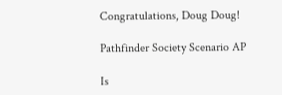Congratulations, Doug Doug!

Pathfinder Society Scenario AP

Is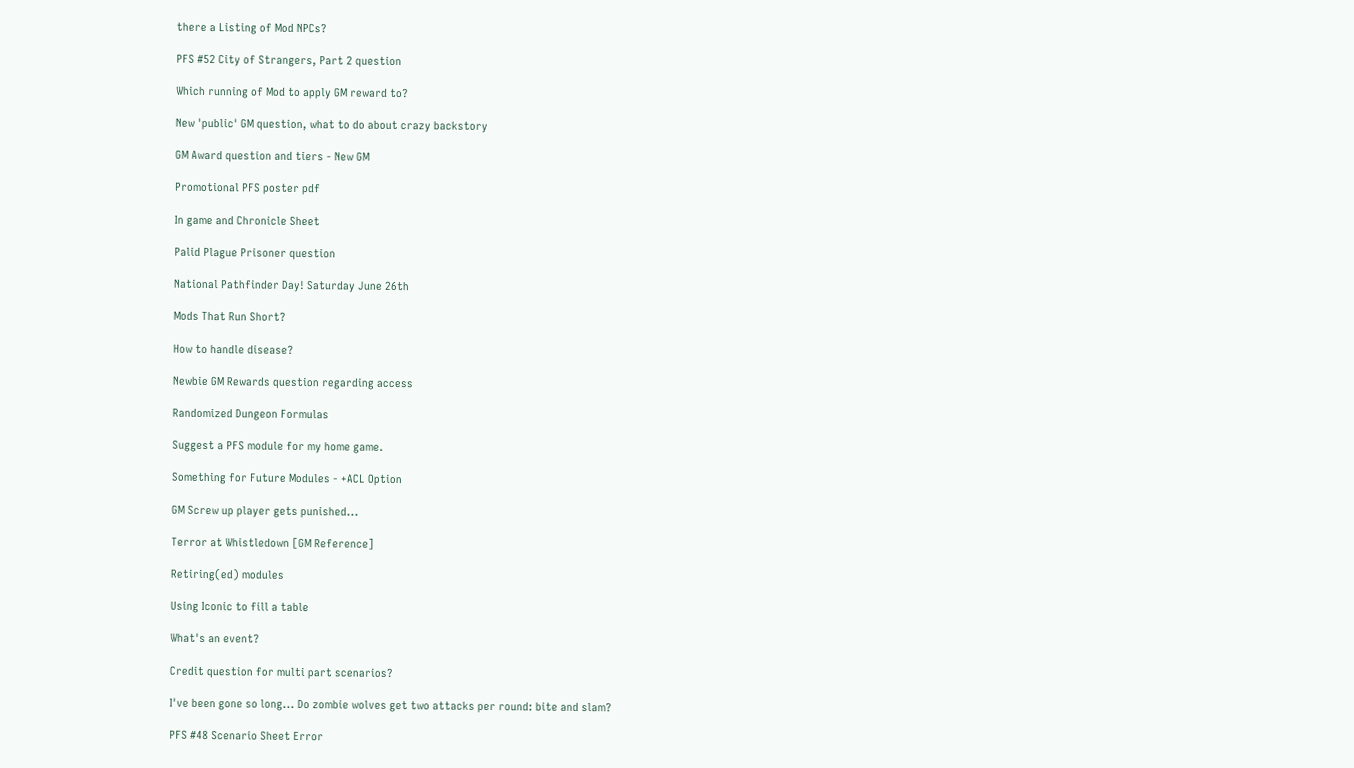there a Listing of Mod NPCs?

PFS #52 City of Strangers, Part 2 question

Which running of Mod to apply GM reward to?

New 'public' GM question, what to do about crazy backstory

GM Award question and tiers - New GM

Promotional PFS poster pdf

In game and Chronicle Sheet

Palid Plague Prisoner question

National Pathfinder Day! Saturday June 26th

Mods That Run Short?

How to handle disease?

Newbie GM Rewards question regarding access

Randomized Dungeon Formulas

Suggest a PFS module for my home game.

Something for Future Modules - +ACL Option

GM Screw up player gets punished...

Terror at Whistledown [GM Reference]

Retiring(ed) modules

Using Iconic to fill a table

What's an event?

Credit question for multi part scenarios?

I've been gone so long... Do zombie wolves get two attacks per round: bite and slam?

PFS #48 Scenario Sheet Error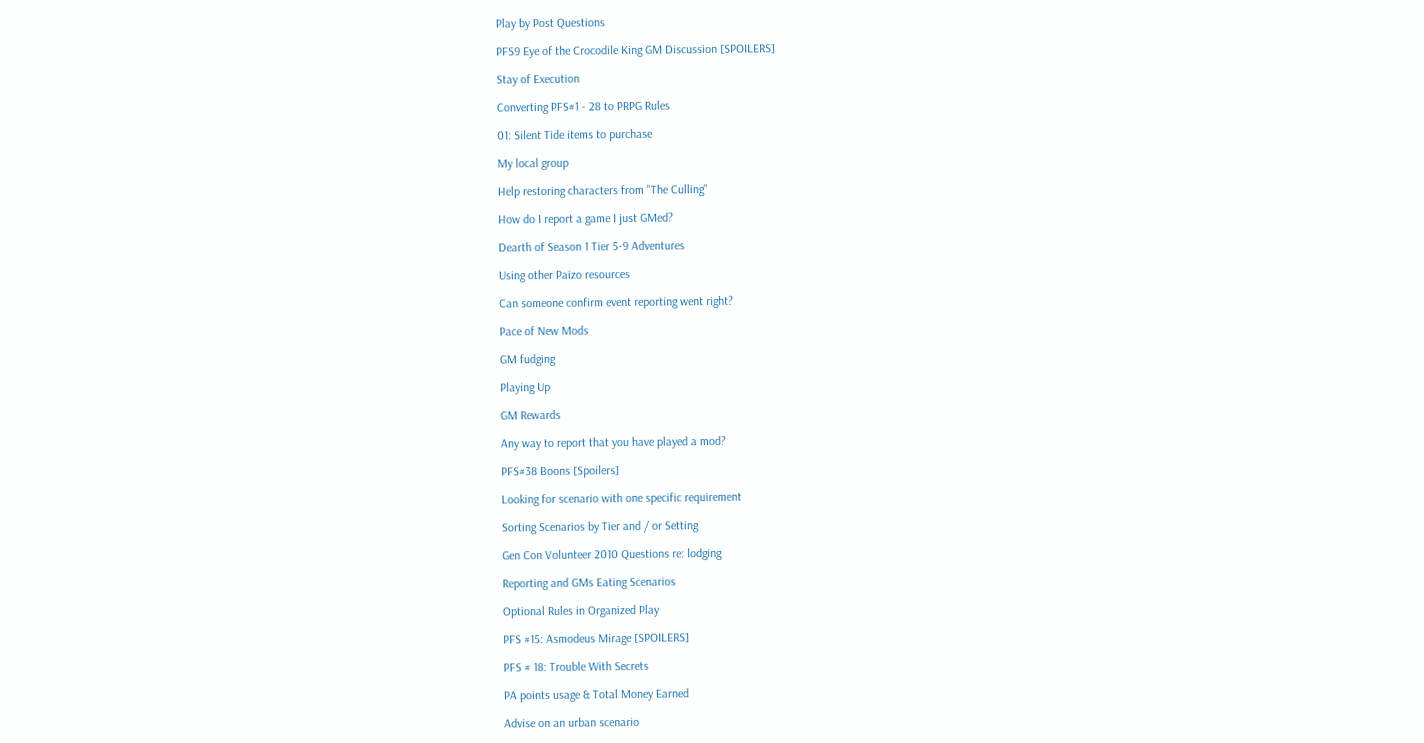Play by Post Questions

PFS9 Eye of the Crocodile King GM Discussion [SPOILERS]

Stay of Execution

Converting PFS#1 - 28 to PRPG Rules

01: Silent Tide items to purchase

My local group

Help restoring characters from "The Culling"

How do I report a game I just GMed?

Dearth of Season 1 Tier 5-9 Adventures

Using other Paizo resources

Can someone confirm event reporting went right?

Pace of New Mods

GM fudging

Playing Up

GM Rewards

Any way to report that you have played a mod?

PFS#38 Boons [Spoilers]

Looking for scenario with one specific requirement

Sorting Scenarios by Tier and / or Setting

Gen Con Volunteer 2010 Questions re: lodging

Reporting and GMs Eating Scenarios

Optional Rules in Organized Play

PFS #15: Asmodeus Mirage [SPOILERS]

PFS # 18: Trouble With Secrets

PA points usage & Total Money Earned

Advise on an urban scenario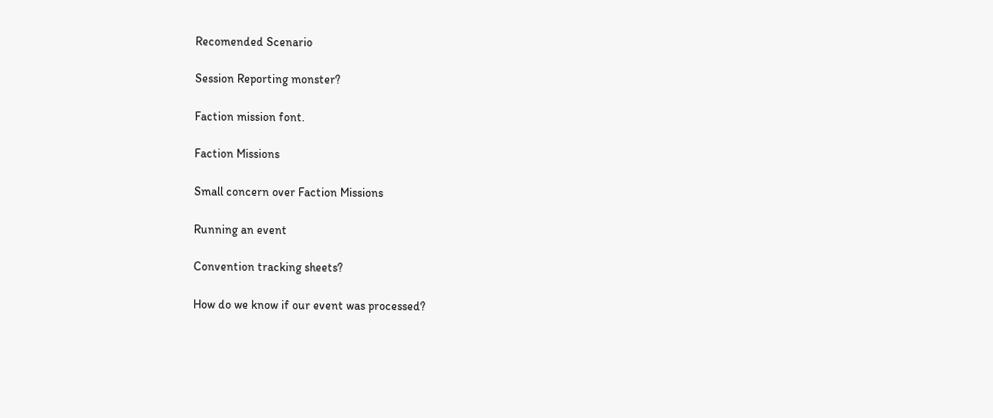Recomended Scenario

Session Reporting monster?

Faction mission font.

Faction Missions

Small concern over Faction Missions

Running an event

Convention tracking sheets?

How do we know if our event was processed?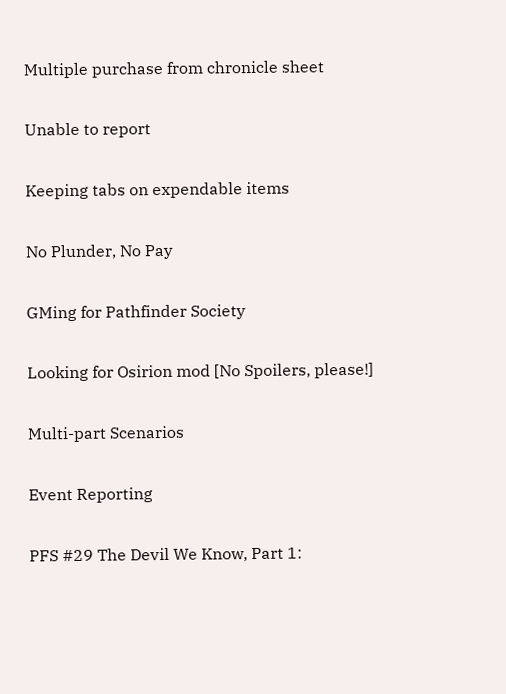Multiple purchase from chronicle sheet

Unable to report

Keeping tabs on expendable items

No Plunder, No Pay

GMing for Pathfinder Society

Looking for Osirion mod [No Spoilers, please!]

Multi-part Scenarios

Event Reporting

PFS #29 The Devil We Know, Part 1: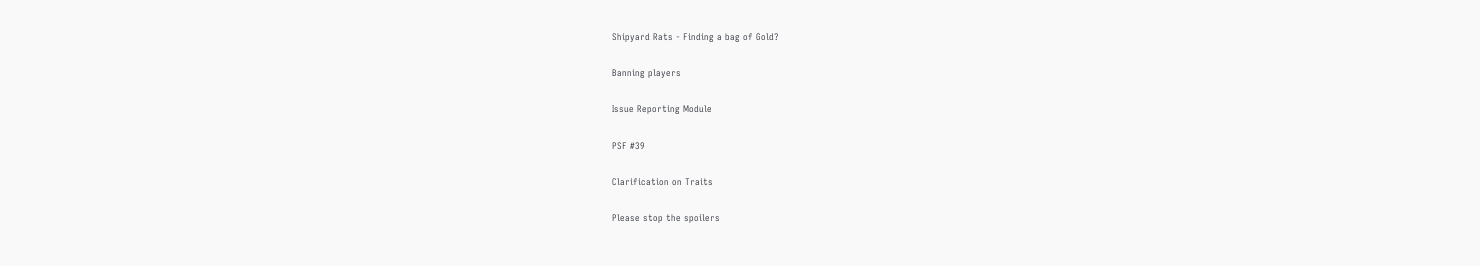Shipyard Rats - Finding a bag of Gold?

Banning players

Issue Reporting Module

PSF #39

Clarification on Traits

Please stop the spoilers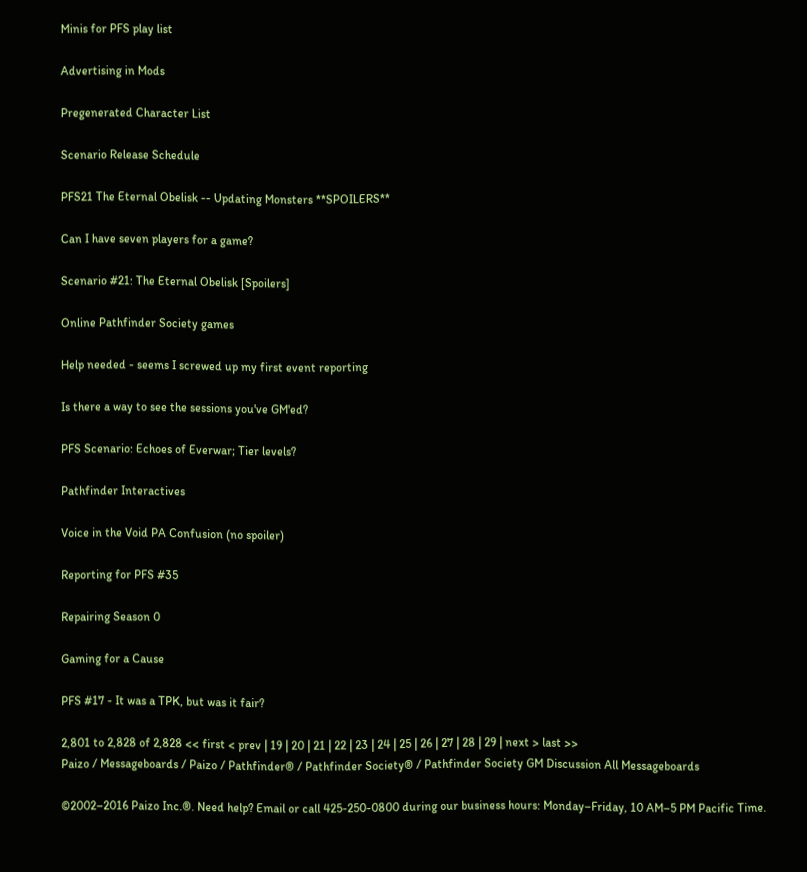Minis for PFS play list

Advertising in Mods

Pregenerated Character List

Scenario Release Schedule

PFS21 The Eternal Obelisk -- Updating Monsters **SPOILERS**

Can I have seven players for a game?

Scenario #21: The Eternal Obelisk [Spoilers]

Online Pathfinder Society games

Help needed - seems I screwed up my first event reporting

Is there a way to see the sessions you've GM'ed?

PFS Scenario: Echoes of Everwar; Tier levels?

Pathfinder Interactives

Voice in the Void PA Confusion (no spoiler)

Reporting for PFS #35

Repairing Season 0

Gaming for a Cause

PFS #17 - It was a TPK, but was it fair?

2,801 to 2,828 of 2,828 << first < prev | 19 | 20 | 21 | 22 | 23 | 24 | 25 | 26 | 27 | 28 | 29 | next > last >>
Paizo / Messageboards / Paizo / Pathfinder® / Pathfinder Society® / Pathfinder Society GM Discussion All Messageboards

©2002–2016 Paizo Inc.®. Need help? Email or call 425-250-0800 during our business hours: Monday–Friday, 10 AM–5 PM Pacific Time.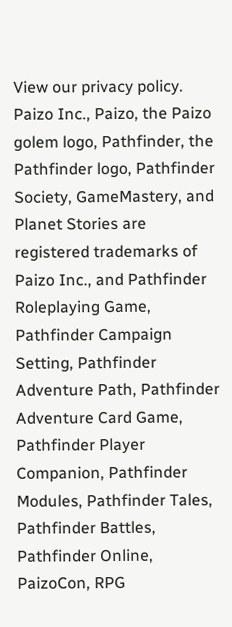View our privacy policy. Paizo Inc., Paizo, the Paizo golem logo, Pathfinder, the Pathfinder logo, Pathfinder Society, GameMastery, and Planet Stories are registered trademarks of Paizo Inc., and Pathfinder Roleplaying Game, Pathfinder Campaign Setting, Pathfinder Adventure Path, Pathfinder Adventure Card Game, Pathfinder Player Companion, Pathfinder Modules, Pathfinder Tales, Pathfinder Battles, Pathfinder Online, PaizoCon, RPG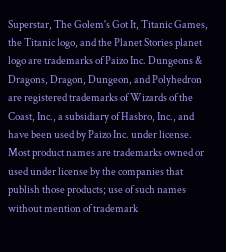Superstar, The Golem's Got It, Titanic Games, the Titanic logo, and the Planet Stories planet logo are trademarks of Paizo Inc. Dungeons & Dragons, Dragon, Dungeon, and Polyhedron are registered trademarks of Wizards of the Coast, Inc., a subsidiary of Hasbro, Inc., and have been used by Paizo Inc. under license. Most product names are trademarks owned or used under license by the companies that publish those products; use of such names without mention of trademark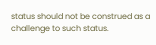status should not be construed as a challenge to such status.